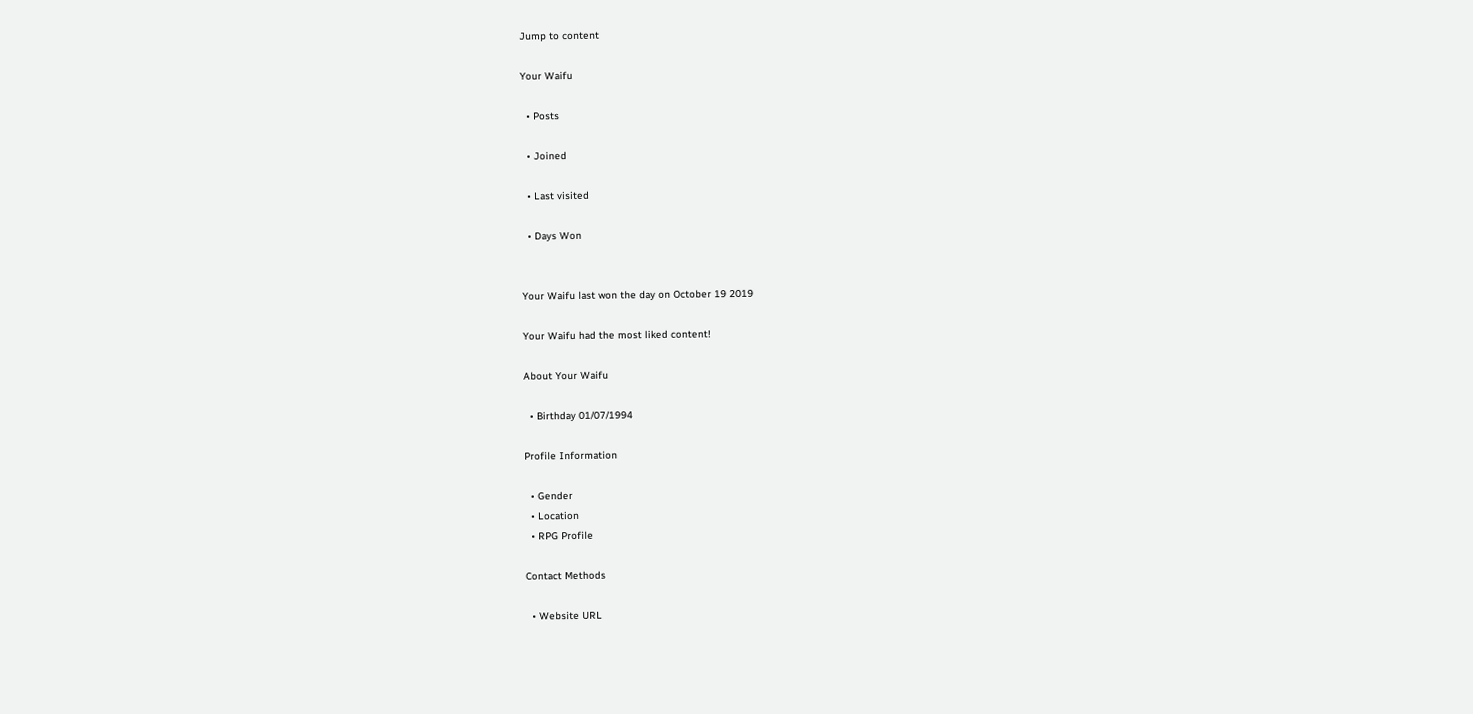Jump to content

Your Waifu

  • Posts

  • Joined

  • Last visited

  • Days Won


Your Waifu last won the day on October 19 2019

Your Waifu had the most liked content!

About Your Waifu

  • Birthday 01/07/1994

Profile Information

  • Gender
  • Location
  • RPG Profile

Contact Methods

  • Website URL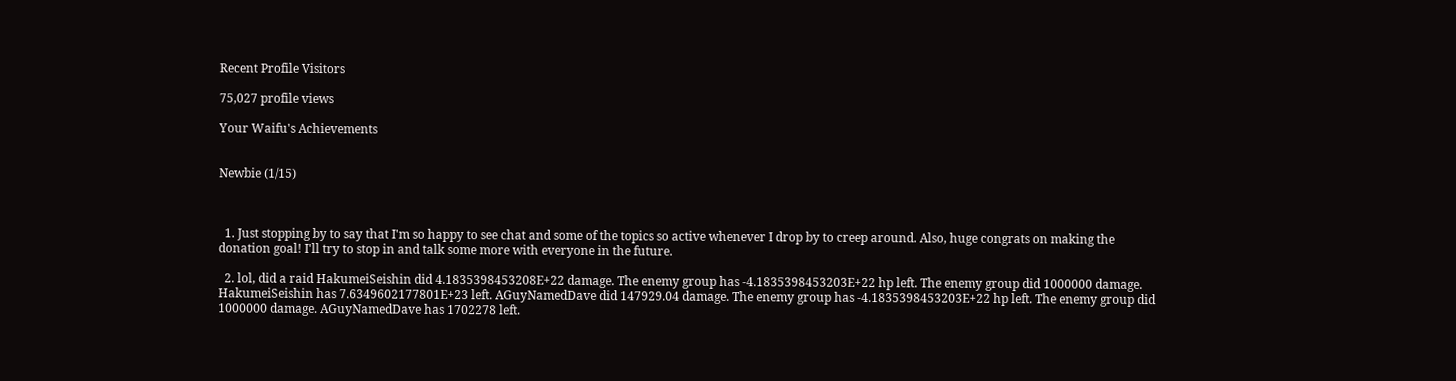Recent Profile Visitors

75,027 profile views

Your Waifu's Achievements


Newbie (1/15)



  1. Just stopping by to say that I'm so happy to see chat and some of the topics so active whenever I drop by to creep around. Also, huge congrats on making the donation goal! I'll try to stop in and talk some more with everyone in the future.

  2. lol, did a raid HakumeiSeishin did 4.1835398453208E+22 damage. The enemy group has -4.1835398453203E+22 hp left. The enemy group did 1000000 damage. HakumeiSeishin has 7.6349602177801E+23 left. AGuyNamedDave did 147929.04 damage. The enemy group has -4.1835398453203E+22 hp left. The enemy group did 1000000 damage. AGuyNamedDave has 1702278 left.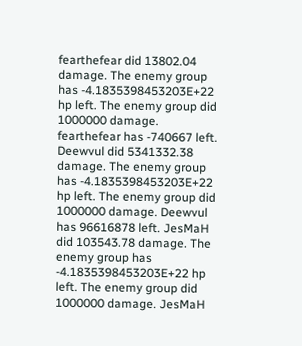fearthefear did 13802.04 damage. The enemy group has -4.1835398453203E+22 hp left. The enemy group did 1000000 damage. fearthefear has -740667 left. Deewvul did 5341332.38 damage. The enemy group has -4.1835398453203E+22 hp left. The enemy group did 1000000 damage. Deewvul has 96616878 left. JesMaH did 103543.78 damage. The enemy group has -4.1835398453203E+22 hp left. The enemy group did 1000000 damage. JesMaH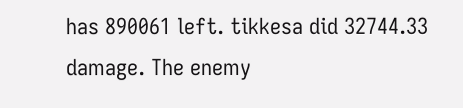has 890061 left. tikkesa did 32744.33 damage. The enemy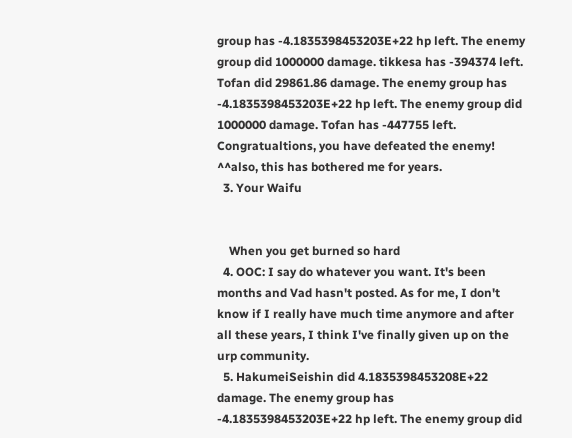group has -4.1835398453203E+22 hp left. The enemy group did 1000000 damage. tikkesa has -394374 left. Tofan did 29861.86 damage. The enemy group has -4.1835398453203E+22 hp left. The enemy group did 1000000 damage. Tofan has -447755 left. Congratualtions, you have defeated the enemy! ^^also, this has bothered me for years.
  3. Your Waifu


    When you get burned so hard
  4. OOC: I say do whatever you want. It's been months and Vad hasn't posted. As for me, I don't know if I really have much time anymore and after all these years, I think I've finally given up on the urp community.
  5. HakumeiSeishin did 4.1835398453208E+22 damage. The enemy group has -4.1835398453203E+22 hp left. The enemy group did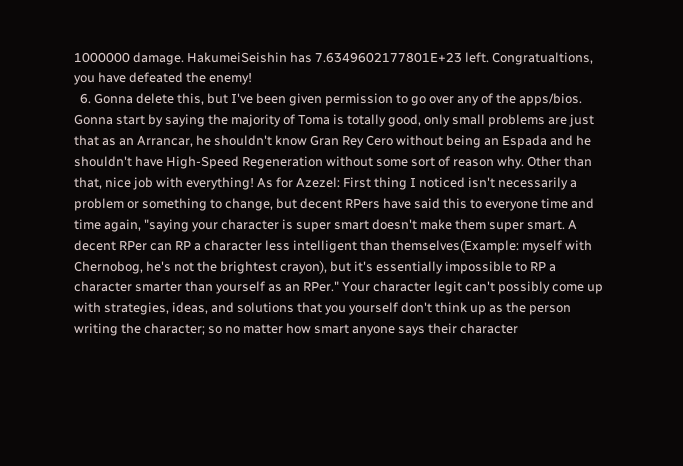1000000 damage. HakumeiSeishin has 7.6349602177801E+23 left. Congratualtions, you have defeated the enemy!
  6. Gonna delete this, but I've been given permission to go over any of the apps/bios. Gonna start by saying the majority of Toma is totally good, only small problems are just that as an Arrancar, he shouldn't know Gran Rey Cero without being an Espada and he shouldn't have High-Speed Regeneration without some sort of reason why. Other than that, nice job with everything! As for Azezel: First thing I noticed isn't necessarily a problem or something to change, but decent RPers have said this to everyone time and time again, "saying your character is super smart doesn't make them super smart. A decent RPer can RP a character less intelligent than themselves(Example: myself with Chernobog, he's not the brightest crayon), but it's essentially impossible to RP a character smarter than yourself as an RPer." Your character legit can't possibly come up with strategies, ideas, and solutions that you yourself don't think up as the person writing the character; so no matter how smart anyone says their character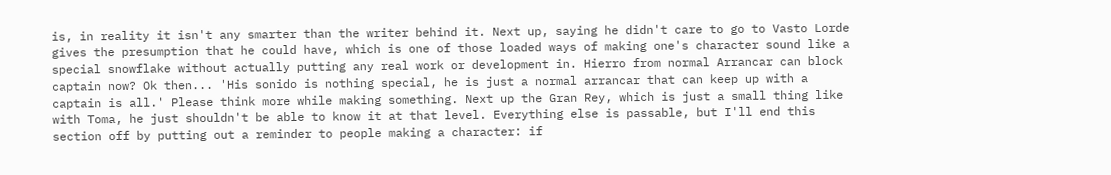is, in reality it isn't any smarter than the writer behind it. Next up, saying he didn't care to go to Vasto Lorde gives the presumption that he could have, which is one of those loaded ways of making one's character sound like a special snowflake without actually putting any real work or development in. Hierro from normal Arrancar can block captain now? Ok then... 'His sonido is nothing special, he is just a normal arrancar that can keep up with a captain is all.' Please think more while making something. Next up the Gran Rey, which is just a small thing like with Toma, he just shouldn't be able to know it at that level. Everything else is passable, but I'll end this section off by putting out a reminder to people making a character: if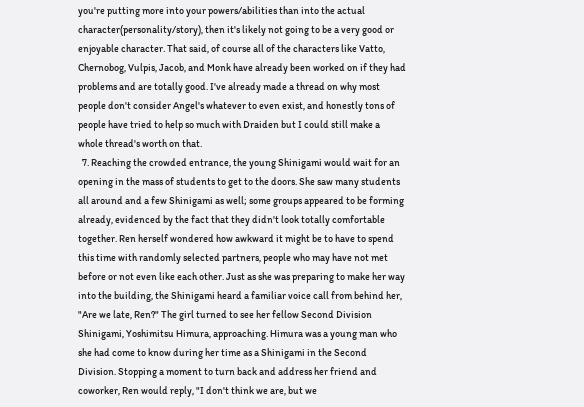you're putting more into your powers/abilities than into the actual character(personality/story), then it's likely not going to be a very good or enjoyable character. That said, of course all of the characters like Vatto, Chernobog, Vulpis, Jacob, and Monk have already been worked on if they had problems and are totally good. I've already made a thread on why most people don't consider Angel's whatever to even exist, and honestly tons of people have tried to help so much with Draiden but I could still make a whole thread's worth on that.
  7. Reaching the crowded entrance, the young Shinigami would wait for an opening in the mass of students to get to the doors. She saw many students all around and a few Shinigami as well; some groups appeared to be forming already, evidenced by the fact that they didn't look totally comfortable together. Ren herself wondered how awkward it might be to have to spend this time with randomly selected partners, people who may have not met before or not even like each other. Just as she was preparing to make her way into the building, the Shinigami heard a familiar voice call from behind her, "Are we late, Ren?" The girl turned to see her fellow Second Division Shinigami, Yoshimitsu Himura, approaching. Himura was a young man who she had come to know during her time as a Shinigami in the Second Division. Stopping a moment to turn back and address her friend and coworker, Ren would reply, "I don't think we are, but we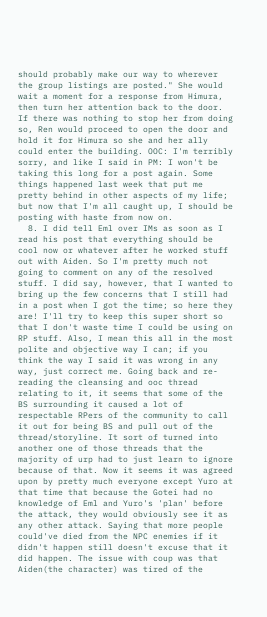should probably make our way to wherever the group listings are posted." She would wait a moment for a response from Himura, then turn her attention back to the door. If there was nothing to stop her from doing so, Ren would proceed to open the door and hold it for Himura so she and her ally could enter the building. OOC: I'm terribly sorry, and like I said in PM: I won't be taking this long for a post again. Some things happened last week that put me pretty behind in other aspects of my life; but now that I'm all caught up, I should be posting with haste from now on.
  8. I did tell Eml over IMs as soon as I read his post that everything should be cool now or whatever after he worked stuff out with Aiden. So I'm pretty much not going to comment on any of the resolved stuff. I did say, however, that I wanted to bring up the few concerns that I still had in a post when I got the time; so here they are! I'll try to keep this super short so that I don't waste time I could be using on RP stuff. Also, I mean this all in the most polite and objective way I can; if you think the way I said it was wrong in any way, just correct me. Going back and re-reading the cleansing and ooc thread relating to it, it seems that some of the BS surrounding it caused a lot of respectable RPers of the community to call it out for being BS and pull out of the thread/storyline. It sort of turned into another one of those threads that the majority of urp had to just learn to ignore because of that. Now it seems it was agreed upon by pretty much everyone except Yuro at that time that because the Gotei had no knowledge of Eml and Yuro's 'plan' before the attack, they would obviously see it as any other attack. Saying that more people could've died from the NPC enemies if it didn't happen still doesn't excuse that it did happen. The issue with coup was that Aiden(the character) was tired of the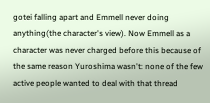gotei falling apart and Emmell never doing anything(the character's view). Now Emmell as a character was never charged before this because of the same reason Yuroshima wasn't: none of the few active people wanted to deal with that thread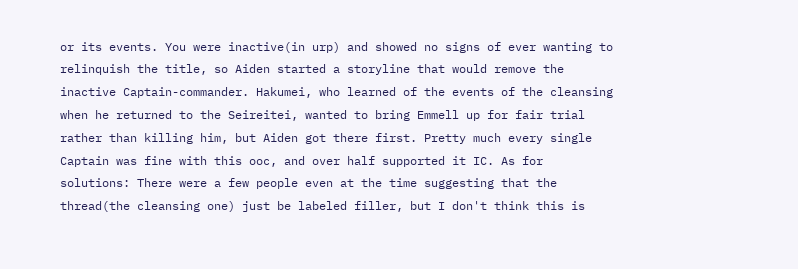or its events. You were inactive(in urp) and showed no signs of ever wanting to relinquish the title, so Aiden started a storyline that would remove the inactive Captain-commander. Hakumei, who learned of the events of the cleansing when he returned to the Seireitei, wanted to bring Emmell up for fair trial rather than killing him, but Aiden got there first. Pretty much every single Captain was fine with this ooc, and over half supported it IC. As for solutions: There were a few people even at the time suggesting that the thread(the cleansing one) just be labeled filler, but I don't think this is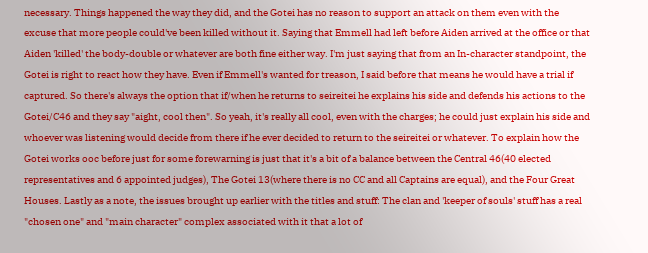necessary. Things happened the way they did, and the Gotei has no reason to support an attack on them even with the excuse that more people could've been killed without it. Saying that Emmell had left before Aiden arrived at the office or that Aiden 'killed' the body-double or whatever are both fine either way. I'm just saying that from an In-character standpoint, the Gotei is right to react how they have. Even if Emmell's wanted for treason, I said before that means he would have a trial if captured. So there's always the option that if/when he returns to seireitei he explains his side and defends his actions to the Gotei/C46 and they say "aight, cool then". So yeah, it's really all cool, even with the charges; he could just explain his side and whoever was listening would decide from there if he ever decided to return to the seireitei or whatever. To explain how the Gotei works ooc before just for some forewarning is just that it's a bit of a balance between the Central 46(40 elected representatives and 6 appointed judges), The Gotei 13(where there is no CC and all Captains are equal), and the Four Great Houses. Lastly as a note, the issues brought up earlier with the titles and stuff: The clan and 'keeper of souls' stuff has a real "chosen one" and "main character" complex associated with it that a lot of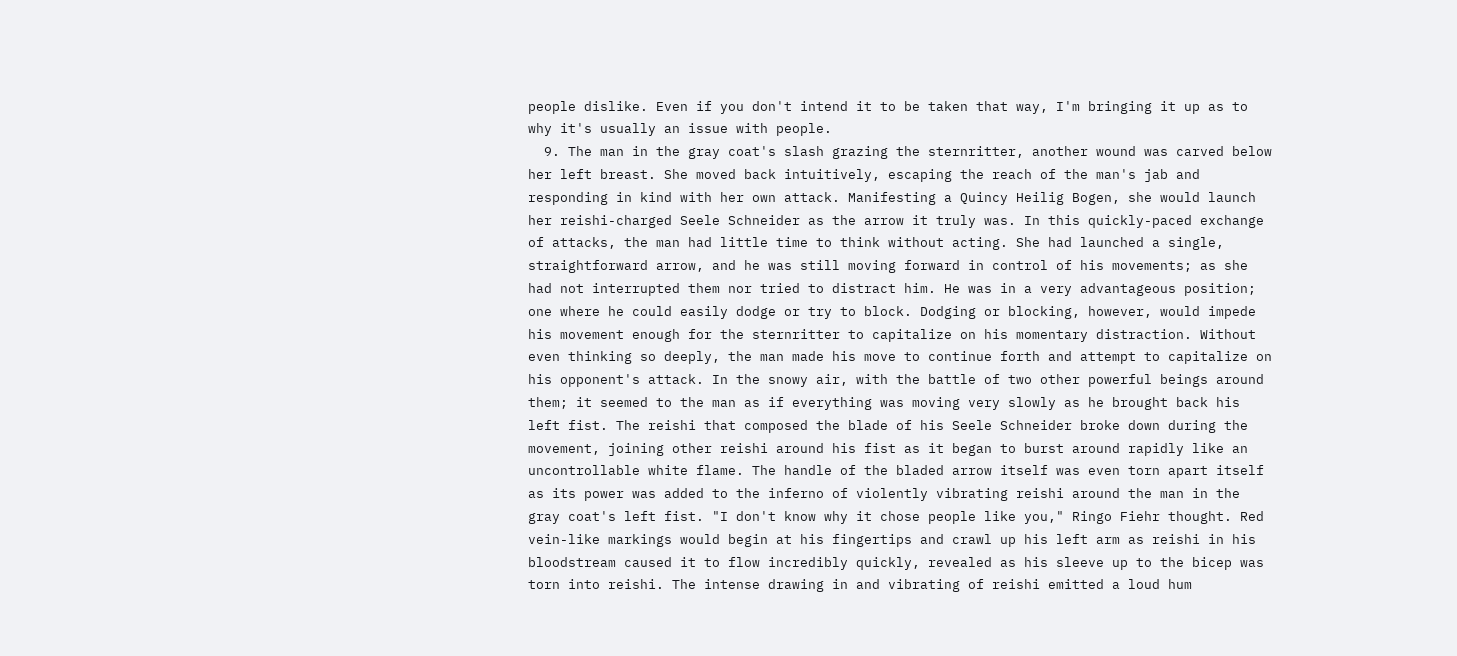people dislike. Even if you don't intend it to be taken that way, I'm bringing it up as to why it's usually an issue with people.
  9. The man in the gray coat's slash grazing the sternritter, another wound was carved below her left breast. She moved back intuitively, escaping the reach of the man's jab and responding in kind with her own attack. Manifesting a Quincy Heilig Bogen, she would launch her reishi-charged Seele Schneider as the arrow it truly was. In this quickly-paced exchange of attacks, the man had little time to think without acting. She had launched a single, straightforward arrow, and he was still moving forward in control of his movements; as she had not interrupted them nor tried to distract him. He was in a very advantageous position; one where he could easily dodge or try to block. Dodging or blocking, however, would impede his movement enough for the sternritter to capitalize on his momentary distraction. Without even thinking so deeply, the man made his move to continue forth and attempt to capitalize on his opponent's attack. In the snowy air, with the battle of two other powerful beings around them; it seemed to the man as if everything was moving very slowly as he brought back his left fist. The reishi that composed the blade of his Seele Schneider broke down during the movement, joining other reishi around his fist as it began to burst around rapidly like an uncontrollable white flame. The handle of the bladed arrow itself was even torn apart itself as its power was added to the inferno of violently vibrating reishi around the man in the gray coat's left fist. "I don't know why it chose people like you," Ringo Fiehr thought. Red vein-like markings would begin at his fingertips and crawl up his left arm as reishi in his bloodstream caused it to flow incredibly quickly, revealed as his sleeve up to the bicep was torn into reishi. The intense drawing in and vibrating of reishi emitted a loud hum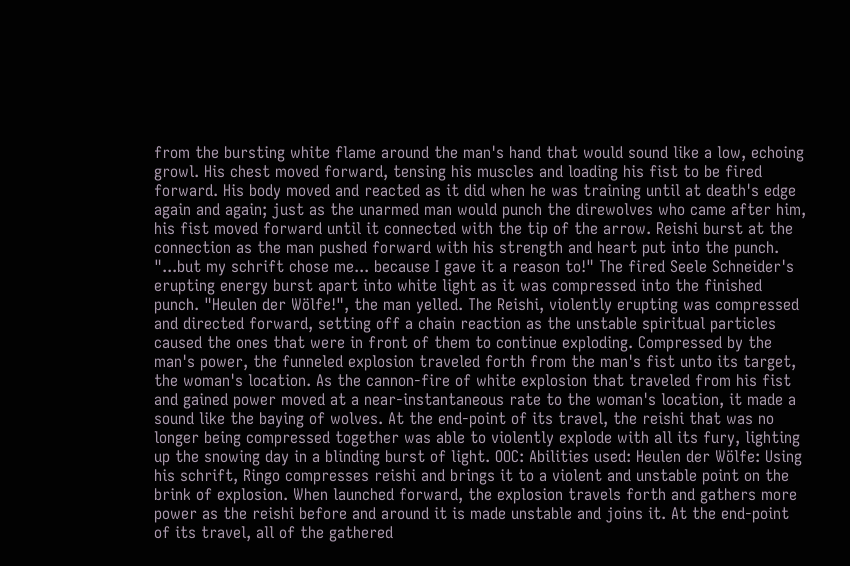from the bursting white flame around the man's hand that would sound like a low, echoing growl. His chest moved forward, tensing his muscles and loading his fist to be fired forward. His body moved and reacted as it did when he was training until at death's edge again and again; just as the unarmed man would punch the direwolves who came after him, his fist moved forward until it connected with the tip of the arrow. Reishi burst at the connection as the man pushed forward with his strength and heart put into the punch. "...but my schrift chose me... because I gave it a reason to!" The fired Seele Schneider's erupting energy burst apart into white light as it was compressed into the finished punch. "Heulen der Wölfe!", the man yelled. The Reishi, violently erupting was compressed and directed forward, setting off a chain reaction as the unstable spiritual particles caused the ones that were in front of them to continue exploding. Compressed by the man's power, the funneled explosion traveled forth from the man's fist unto its target, the woman's location. As the cannon-fire of white explosion that traveled from his fist and gained power moved at a near-instantaneous rate to the woman's location, it made a sound like the baying of wolves. At the end-point of its travel, the reishi that was no longer being compressed together was able to violently explode with all its fury, lighting up the snowing day in a blinding burst of light. OOC: Abilities used: Heulen der Wölfe: Using his schrift, Ringo compresses reishi and brings it to a violent and unstable point on the brink of explosion. When launched forward, the explosion travels forth and gathers more power as the reishi before and around it is made unstable and joins it. At the end-point of its travel, all of the gathered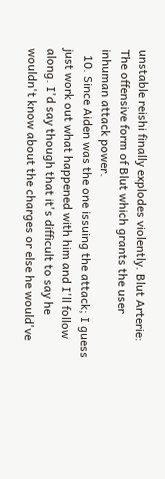unstable reishi finally explodes violently. Blut Arterie: The offensive form of Blut which grants the user inhuman attack power.
  10. Since Aiden was the one issuing the attack; I guess just work out what happened with him and I'll follow along. I'd say though that it's difficult to say he wouldn't know about the charges or else he would've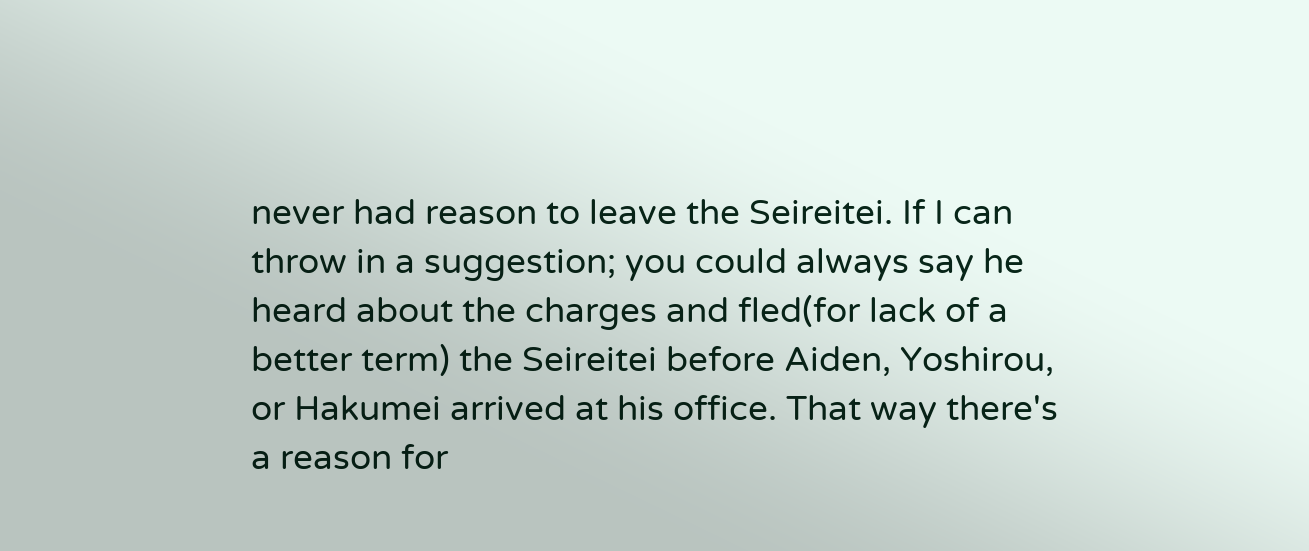never had reason to leave the Seireitei. If I can throw in a suggestion; you could always say he heard about the charges and fled(for lack of a better term) the Seireitei before Aiden, Yoshirou, or Hakumei arrived at his office. That way there's a reason for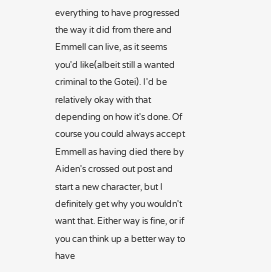everything to have progressed the way it did from there and Emmell can live, as it seems you'd like(albeit still a wanted criminal to the Gotei). I'd be relatively okay with that depending on how it's done. Of course you could always accept Emmell as having died there by Aiden's crossed out post and start a new character, but I definitely get why you wouldn't want that. Either way is fine, or if you can think up a better way to have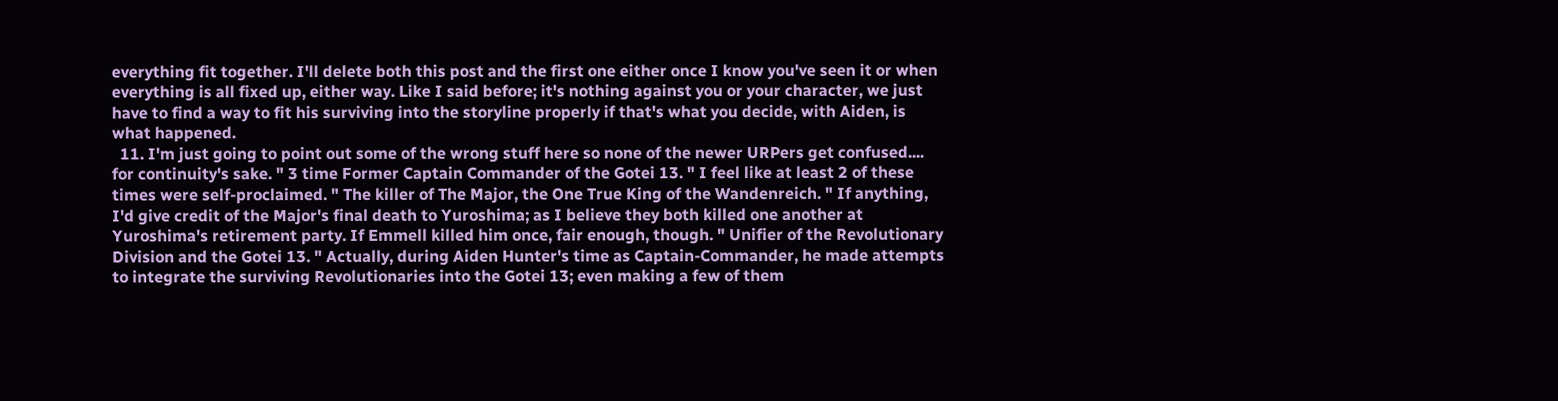everything fit together. I'll delete both this post and the first one either once I know you've seen it or when everything is all fixed up, either way. Like I said before; it's nothing against you or your character, we just have to find a way to fit his surviving into the storyline properly if that's what you decide, with Aiden, is what happened.
  11. I'm just going to point out some of the wrong stuff here so none of the newer URPers get confused.... for continuity's sake. " 3 time Former Captain Commander of the Gotei 13. " I feel like at least 2 of these times were self-proclaimed. " The killer of The Major, the One True King of the Wandenreich. " If anything, I'd give credit of the Major's final death to Yuroshima; as I believe they both killed one another at Yuroshima's retirement party. If Emmell killed him once, fair enough, though. " Unifier of the Revolutionary Division and the Gotei 13. " Actually, during Aiden Hunter's time as Captain-Commander, he made attempts to integrate the surviving Revolutionaries into the Gotei 13; even making a few of them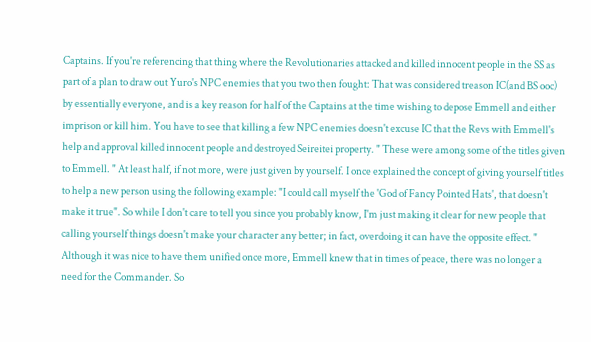Captains. If you're referencing that thing where the Revolutionaries attacked and killed innocent people in the SS as part of a plan to draw out Yuro's NPC enemies that you two then fought: That was considered treason IC(and BS ooc) by essentially everyone, and is a key reason for half of the Captains at the time wishing to depose Emmell and either imprison or kill him. You have to see that killing a few NPC enemies doesn't excuse IC that the Revs with Emmell's help and approval killed innocent people and destroyed Seireitei property. " These were among some of the titles given to Emmell. " At least half, if not more, were just given by yourself. I once explained the concept of giving yourself titles to help a new person using the following example: "I could call myself the 'God of Fancy Pointed Hats', that doesn't make it true". So while I don't care to tell you since you probably know, I'm just making it clear for new people that calling yourself things doesn't make your character any better; in fact, overdoing it can have the opposite effect. " Although it was nice to have them unified once more, Emmell knew that in times of peace, there was no longer a need for the Commander. So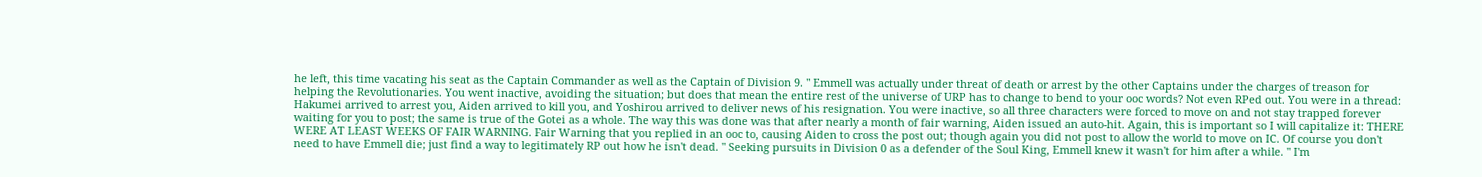he left, this time vacating his seat as the Captain Commander as well as the Captain of Division 9. " Emmell was actually under threat of death or arrest by the other Captains under the charges of treason for helping the Revolutionaries. You went inactive, avoiding the situation; but does that mean the entire rest of the universe of URP has to change to bend to your ooc words? Not even RPed out. You were in a thread: Hakumei arrived to arrest you, Aiden arrived to kill you, and Yoshirou arrived to deliver news of his resignation. You were inactive, so all three characters were forced to move on and not stay trapped forever waiting for you to post; the same is true of the Gotei as a whole. The way this was done was that after nearly a month of fair warning, Aiden issued an auto-hit. Again, this is important so I will capitalize it: THERE WERE AT LEAST WEEKS OF FAIR WARNING. Fair Warning that you replied in an ooc to, causing Aiden to cross the post out; though again you did not post to allow the world to move on IC. Of course you don't need to have Emmell die; just find a way to legitimately RP out how he isn't dead. " Seeking pursuits in Division 0 as a defender of the Soul King, Emmell knew it wasn't for him after a while. " I'm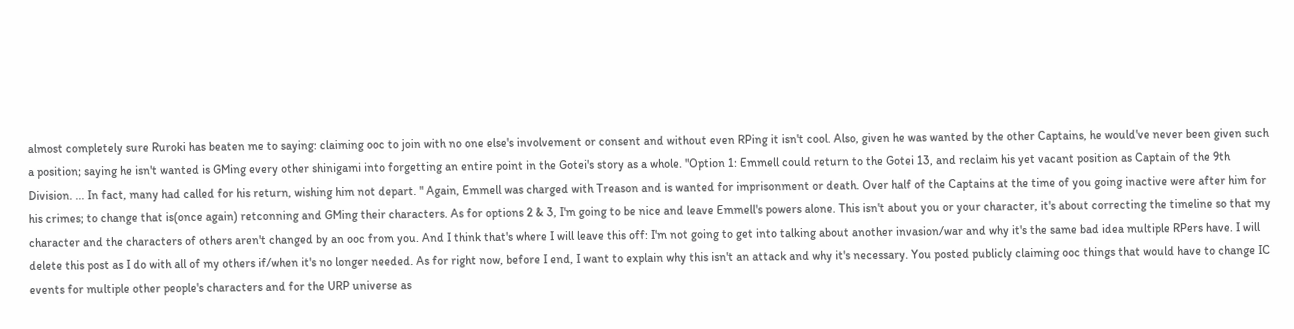almost completely sure Ruroki has beaten me to saying: claiming ooc to join with no one else's involvement or consent and without even RPing it isn't cool. Also, given he was wanted by the other Captains, he would've never been given such a position; saying he isn't wanted is GMing every other shinigami into forgetting an entire point in the Gotei's story as a whole. "Option 1: Emmell could return to the Gotei 13, and reclaim his yet vacant position as Captain of the 9th Division. ... In fact, many had called for his return, wishing him not depart. " Again, Emmell was charged with Treason and is wanted for imprisonment or death. Over half of the Captains at the time of you going inactive were after him for his crimes; to change that is(once again) retconning and GMing their characters. As for options 2 & 3, I'm going to be nice and leave Emmell's powers alone. This isn't about you or your character, it's about correcting the timeline so that my character and the characters of others aren't changed by an ooc from you. And I think that's where I will leave this off: I'm not going to get into talking about another invasion/war and why it's the same bad idea multiple RPers have. I will delete this post as I do with all of my others if/when it's no longer needed. As for right now, before I end, I want to explain why this isn't an attack and why it's necessary. You posted publicly claiming ooc things that would have to change IC events for multiple other people's characters and for the URP universe as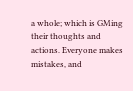a whole; which is GMing their thoughts and actions. Everyone makes mistakes, and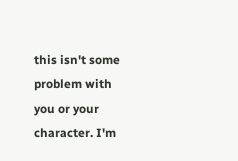this isn't some problem with you or your character. I'm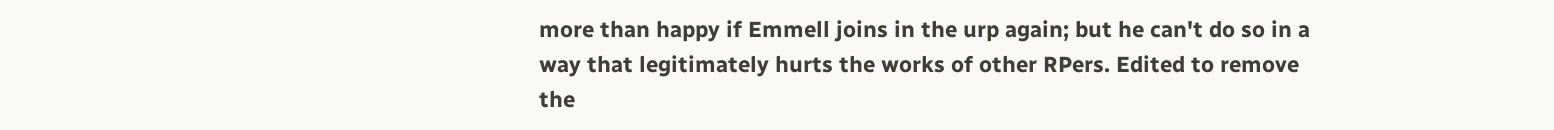more than happy if Emmell joins in the urp again; but he can't do so in a way that legitimately hurts the works of other RPers. Edited to remove the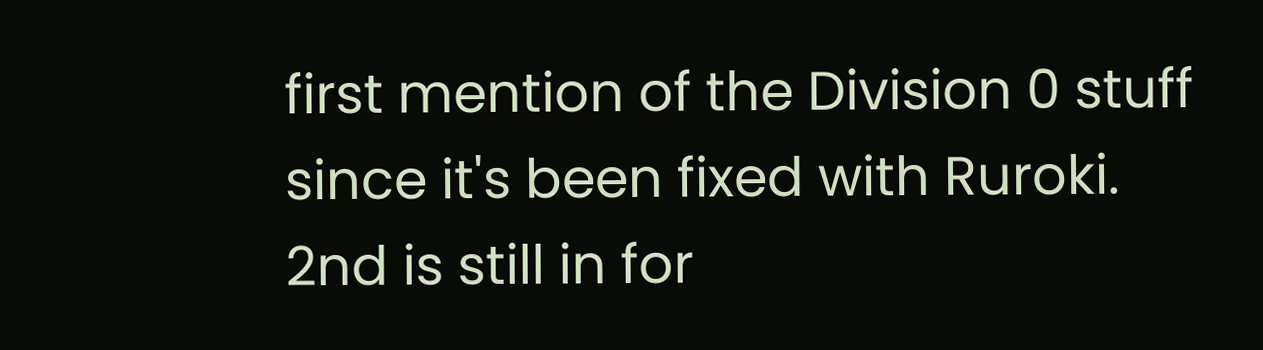first mention of the Division 0 stuff since it's been fixed with Ruroki. 2nd is still in for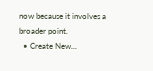now because it involves a broader point.
  • Create New...